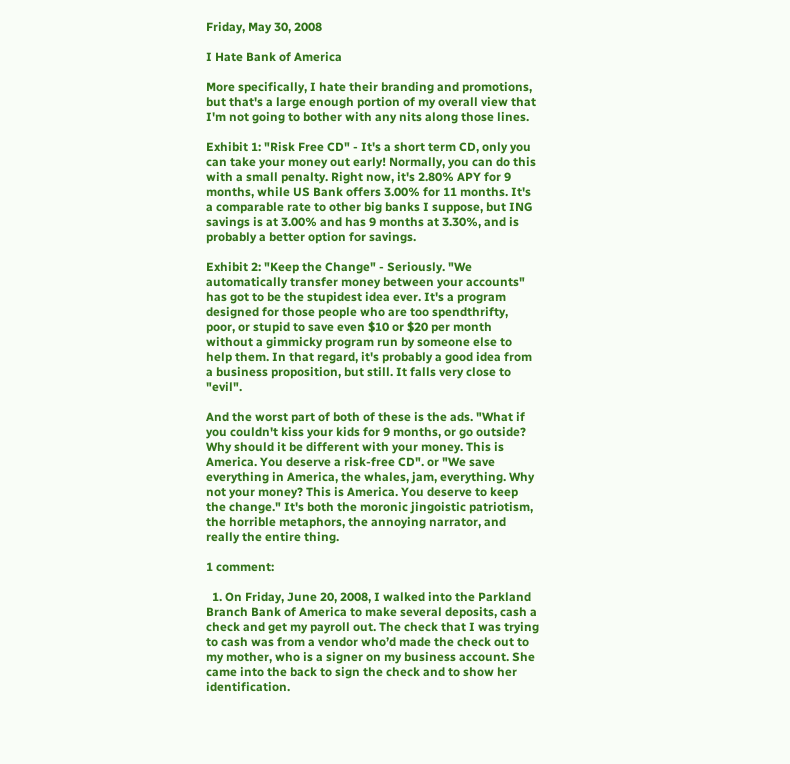Friday, May 30, 2008

I Hate Bank of America

More specifically, I hate their branding and promotions, but that's a large enough portion of my overall view that I'm not going to bother with any nits along those lines.

Exhibit 1: "Risk Free CD" - It's a short term CD, only you can take your money out early! Normally, you can do this with a small penalty. Right now, it's 2.80% APY for 9 months, while US Bank offers 3.00% for 11 months. It's a comparable rate to other big banks I suppose, but ING savings is at 3.00% and has 9 months at 3.30%, and is probably a better option for savings.

Exhibit 2: "Keep the Change" - Seriously. "We automatically transfer money between your accounts" has got to be the stupidest idea ever. It's a program designed for those people who are too spendthrifty, poor, or stupid to save even $10 or $20 per month without a gimmicky program run by someone else to help them. In that regard, it's probably a good idea from a business proposition, but still. It falls very close to "evil".

And the worst part of both of these is the ads. "What if you couldn't kiss your kids for 9 months, or go outside? Why should it be different with your money. This is America. You deserve a risk-free CD". or "We save everything in America, the whales, jam, everything. Why not your money? This is America. You deserve to keep the change." It's both the moronic jingoistic patriotism, the horrible metaphors, the annoying narrator, and really the entire thing.

1 comment:

  1. On Friday, June 20, 2008, I walked into the Parkland Branch Bank of America to make several deposits, cash a check and get my payroll out. The check that I was trying to cash was from a vendor who’d made the check out to my mother, who is a signer on my business account. She came into the back to sign the check and to show her identification.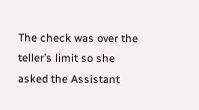The check was over the teller’s limit so she asked the Assistant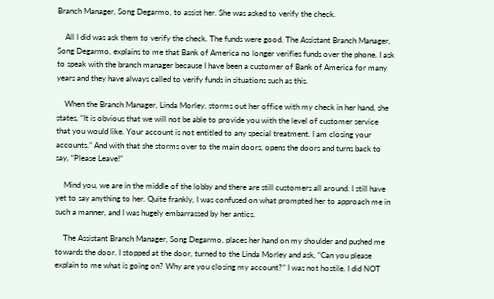Branch Manager, Song Degarmo, to assist her. She was asked to verify the check.

    All I did was ask them to verify the check. The funds were good. The Assistant Branch Manager, Song Degarmo, explains to me that Bank of America no longer verifies funds over the phone. I ask to speak with the branch manager because I have been a customer of Bank of America for many years and they have always called to verify funds in situations such as this.

    When the Branch Manager, Linda Morley, storms out her office with my check in her hand, she states, “It is obvious that we will not be able to provide you with the level of customer service that you would like. Your account is not entitled to any special treatment. I am closing your accounts.” And with that she storms over to the main doors, opens the doors and turns back to say, “Please Leave!”

    Mind you, we are in the middle of the lobby and there are still customers all around. I still have yet to say anything to her. Quite frankly, I was confused on what prompted her to approach me in such a manner, and I was hugely embarrassed by her antics.

    The Assistant Branch Manager, Song Degarmo, places her hand on my shoulder and pushed me towards the door. I stopped at the door, turned to the Linda Morley and ask, “Can you please explain to me what is going on? Why are you closing my account?” I was not hostile. I did NOT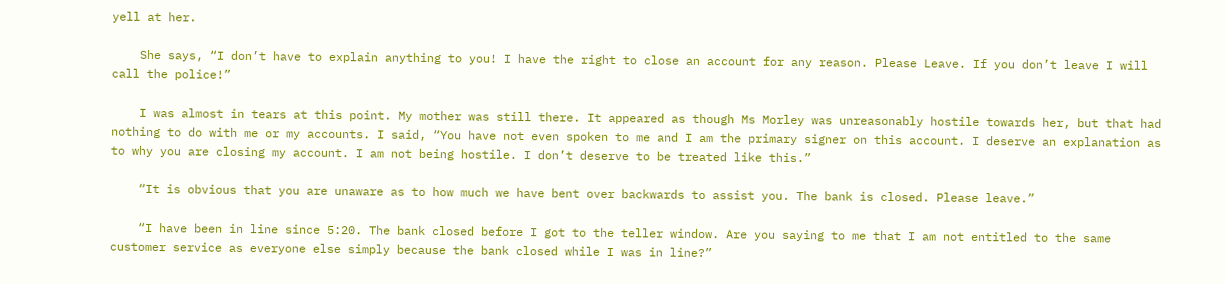yell at her.

    She says, “I don’t have to explain anything to you! I have the right to close an account for any reason. Please Leave. If you don’t leave I will call the police!”

    I was almost in tears at this point. My mother was still there. It appeared as though Ms Morley was unreasonably hostile towards her, but that had nothing to do with me or my accounts. I said, “You have not even spoken to me and I am the primary signer on this account. I deserve an explanation as to why you are closing my account. I am not being hostile. I don’t deserve to be treated like this.”

    “It is obvious that you are unaware as to how much we have bent over backwards to assist you. The bank is closed. Please leave.”

    “I have been in line since 5:20. The bank closed before I got to the teller window. Are you saying to me that I am not entitled to the same customer service as everyone else simply because the bank closed while I was in line?”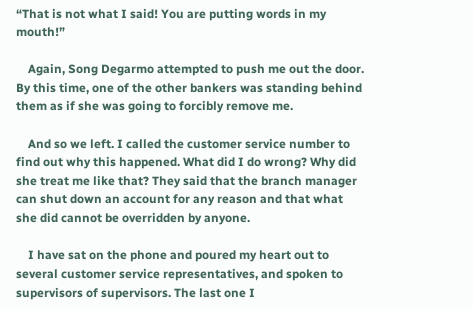“That is not what I said! You are putting words in my mouth!”

    Again, Song Degarmo attempted to push me out the door. By this time, one of the other bankers was standing behind them as if she was going to forcibly remove me.

    And so we left. I called the customer service number to find out why this happened. What did I do wrong? Why did she treat me like that? They said that the branch manager can shut down an account for any reason and that what she did cannot be overridden by anyone.

    I have sat on the phone and poured my heart out to several customer service representatives, and spoken to supervisors of supervisors. The last one I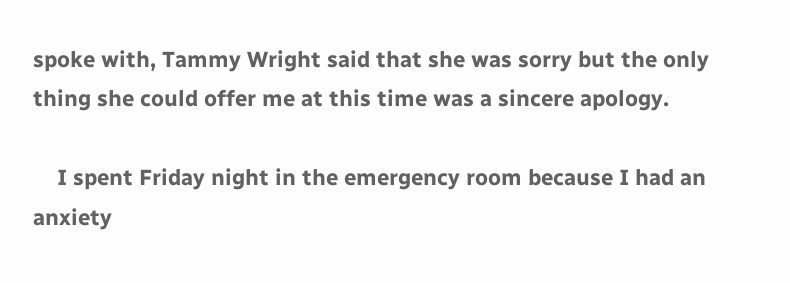spoke with, Tammy Wright said that she was sorry but the only thing she could offer me at this time was a sincere apology.

    I spent Friday night in the emergency room because I had an anxiety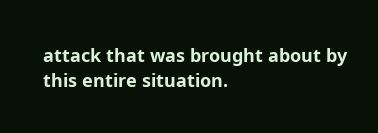attack that was brought about by this entire situation.